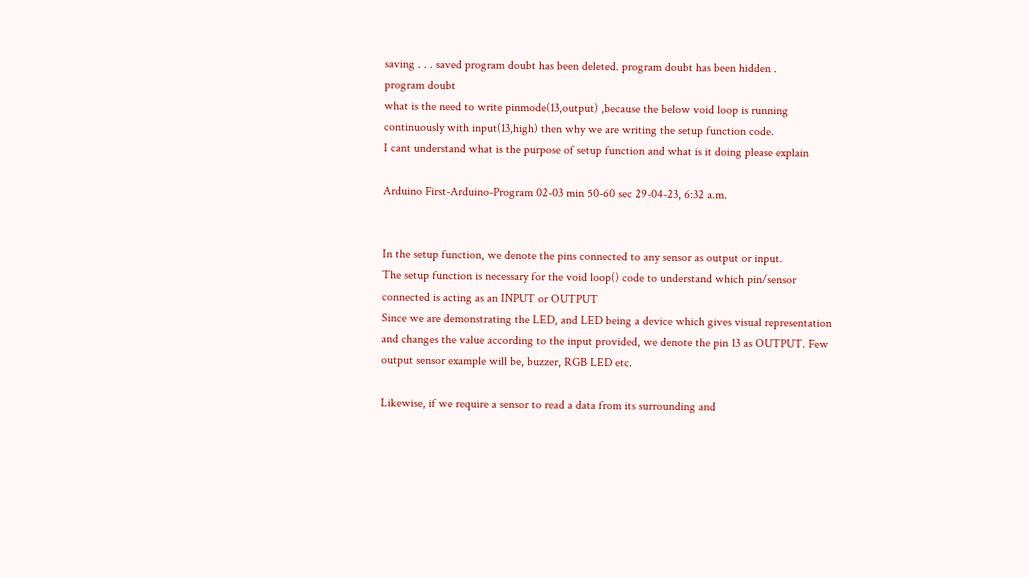saving . . . saved program doubt has been deleted. program doubt has been hidden .
program doubt
what is the need to write pinmode(13,output) ,because the below void loop is running continuously with input(13,high) then why we are writing the setup function code.
I cant understand what is the purpose of setup function and what is it doing please explain

Arduino First-Arduino-Program 02-03 min 50-60 sec 29-04-23, 6:32 a.m.


In the setup function, we denote the pins connected to any sensor as output or input.
The setup function is necessary for the void loop() code to understand which pin/sensor connected is acting as an INPUT or OUTPUT
Since we are demonstrating the LED, and LED being a device which gives visual representation and changes the value according to the input provided, we denote the pin 13 as OUTPUT. Few output sensor example will be, buzzer, RGB LED etc.

Likewise, if we require a sensor to read a data from its surrounding and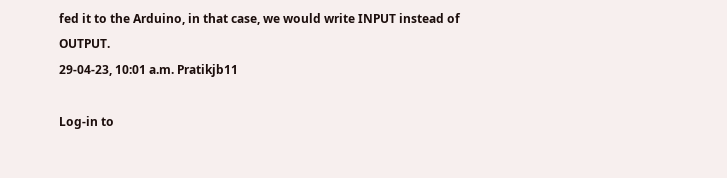fed it to the Arduino, in that case, we would write INPUT instead of OUTPUT.
29-04-23, 10:01 a.m. Pratikjb11

Log-in to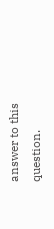answer to this question.